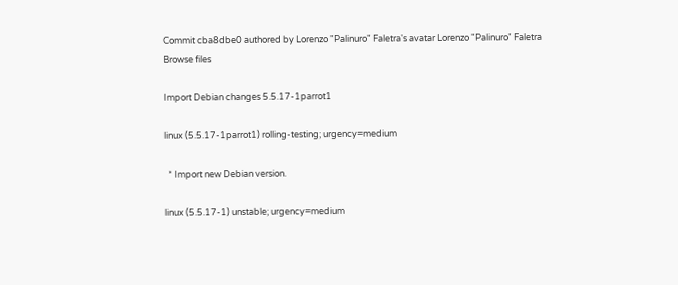Commit cba8dbe0 authored by Lorenzo "Palinuro" Faletra's avatar Lorenzo "Palinuro" Faletra
Browse files

Import Debian changes 5.5.17-1parrot1

linux (5.5.17-1parrot1) rolling-testing; urgency=medium

  * Import new Debian version.

linux (5.5.17-1) unstable; urgency=medium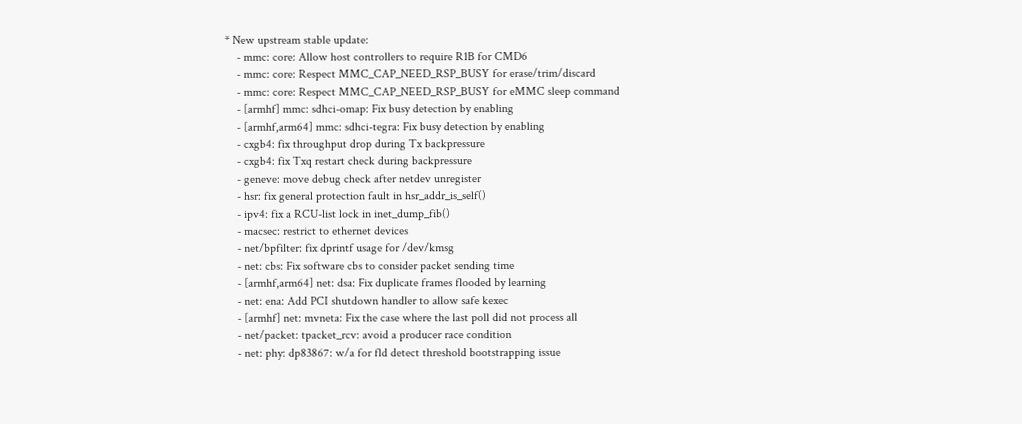* New upstream stable update:
    - mmc: core: Allow host controllers to require R1B for CMD6
    - mmc: core: Respect MMC_CAP_NEED_RSP_BUSY for erase/trim/discard
    - mmc: core: Respect MMC_CAP_NEED_RSP_BUSY for eMMC sleep command
    - [armhf] mmc: sdhci-omap: Fix busy detection by enabling
    - [armhf,arm64] mmc: sdhci-tegra: Fix busy detection by enabling
    - cxgb4: fix throughput drop during Tx backpressure
    - cxgb4: fix Txq restart check during backpressure
    - geneve: move debug check after netdev unregister
    - hsr: fix general protection fault in hsr_addr_is_self()
    - ipv4: fix a RCU-list lock in inet_dump_fib()
    - macsec: restrict to ethernet devices
    - net/bpfilter: fix dprintf usage for /dev/kmsg
    - net: cbs: Fix software cbs to consider packet sending time
    - [armhf,arm64] net: dsa: Fix duplicate frames flooded by learning
    - net: ena: Add PCI shutdown handler to allow safe kexec
    - [armhf] net: mvneta: Fix the case where the last poll did not process all
    - net/packet: tpacket_rcv: avoid a producer race condition
    - net: phy: dp83867: w/a for fld detect threshold bootstrapping issue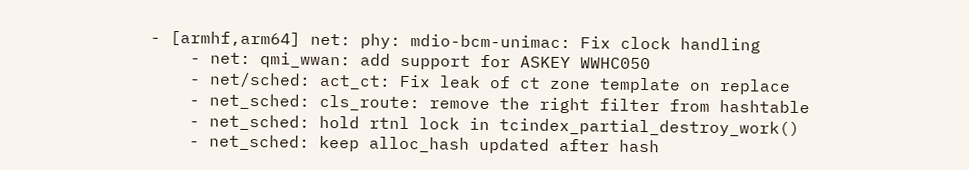- [armhf,arm64] net: phy: mdio-bcm-unimac: Fix clock handling
    - net: qmi_wwan: add support for ASKEY WWHC050
    - net/sched: act_ct: Fix leak of ct zone template on replace
    - net_sched: cls_route: remove the right filter from hashtable
    - net_sched: hold rtnl lock in tcindex_partial_destroy_work()
    - net_sched: keep alloc_hash updated after hash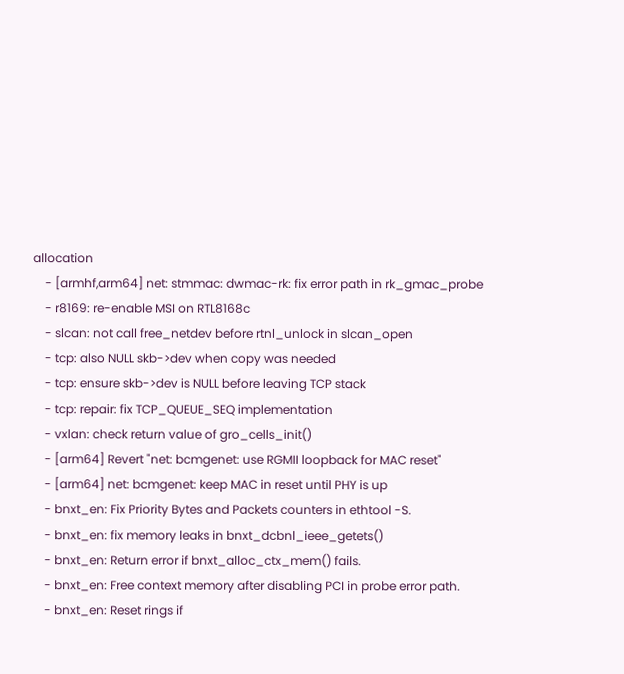allocation
    - [armhf,arm64] net: stmmac: dwmac-rk: fix error path in rk_gmac_probe
    - r8169: re-enable MSI on RTL8168c
    - slcan: not call free_netdev before rtnl_unlock in slcan_open
    - tcp: also NULL skb->dev when copy was needed
    - tcp: ensure skb->dev is NULL before leaving TCP stack
    - tcp: repair: fix TCP_QUEUE_SEQ implementation
    - vxlan: check return value of gro_cells_init()
    - [arm64] Revert "net: bcmgenet: use RGMII loopback for MAC reset"
    - [arm64] net: bcmgenet: keep MAC in reset until PHY is up
    - bnxt_en: Fix Priority Bytes and Packets counters in ethtool -S.
    - bnxt_en: fix memory leaks in bnxt_dcbnl_ieee_getets()
    - bnxt_en: Return error if bnxt_alloc_ctx_mem() fails.
    - bnxt_en: Free context memory after disabling PCI in probe error path.
    - bnxt_en: Reset rings if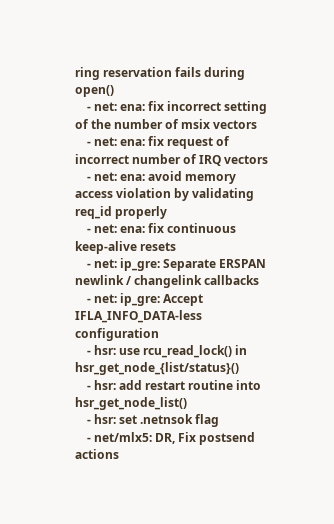ring reservation fails during open()
    - net: ena: fix incorrect setting of the number of msix vectors
    - net: ena: fix request of incorrect number of IRQ vectors
    - net: ena: avoid memory access violation by validating req_id properly
    - net: ena: fix continuous keep-alive resets
    - net: ip_gre: Separate ERSPAN newlink / changelink callbacks
    - net: ip_gre: Accept IFLA_INFO_DATA-less configuration
    - hsr: use rcu_read_lock() in hsr_get_node_{list/status}()
    - hsr: add restart routine into hsr_get_node_list()
    - hsr: set .netnsok flag
    - net/mlx5: DR, Fix postsend actions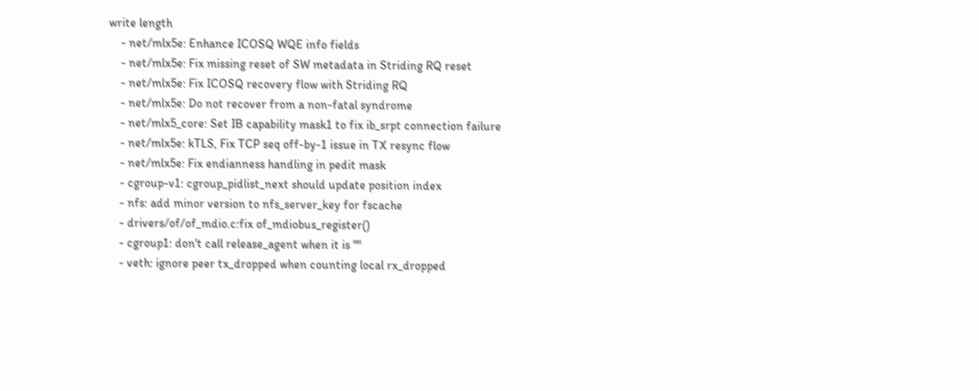write length
    - net/mlx5e: Enhance ICOSQ WQE info fields
    - net/mlx5e: Fix missing reset of SW metadata in Striding RQ reset
    - net/mlx5e: Fix ICOSQ recovery flow with Striding RQ
    - net/mlx5e: Do not recover from a non-fatal syndrome
    - net/mlx5_core: Set IB capability mask1 to fix ib_srpt connection failure
    - net/mlx5e: kTLS, Fix TCP seq off-by-1 issue in TX resync flow
    - net/mlx5e: Fix endianness handling in pedit mask
    - cgroup-v1: cgroup_pidlist_next should update position index
    - nfs: add minor version to nfs_server_key for fscache
    - drivers/of/of_mdio.c:fix of_mdiobus_register()
    - cgroup1: don't call release_agent when it is ""
    - veth: ignore peer tx_dropped when counting local rx_dropped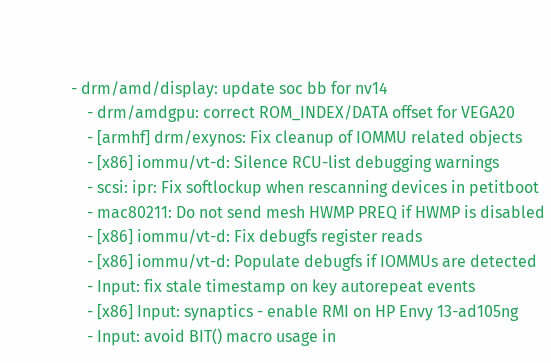- drm/amd/display: update soc bb for nv14
    - drm/amdgpu: correct ROM_INDEX/DATA offset for VEGA20
    - [armhf] drm/exynos: Fix cleanup of IOMMU related objects
    - [x86] iommu/vt-d: Silence RCU-list debugging warnings
    - scsi: ipr: Fix softlockup when rescanning devices in petitboot
    - mac80211: Do not send mesh HWMP PREQ if HWMP is disabled
    - [x86] iommu/vt-d: Fix debugfs register reads
    - [x86] iommu/vt-d: Populate debugfs if IOMMUs are detected
    - Input: fix stale timestamp on key autorepeat events
    - [x86] Input: synaptics - enable RMI on HP Envy 13-ad105ng
    - Input: avoid BIT() macro usage in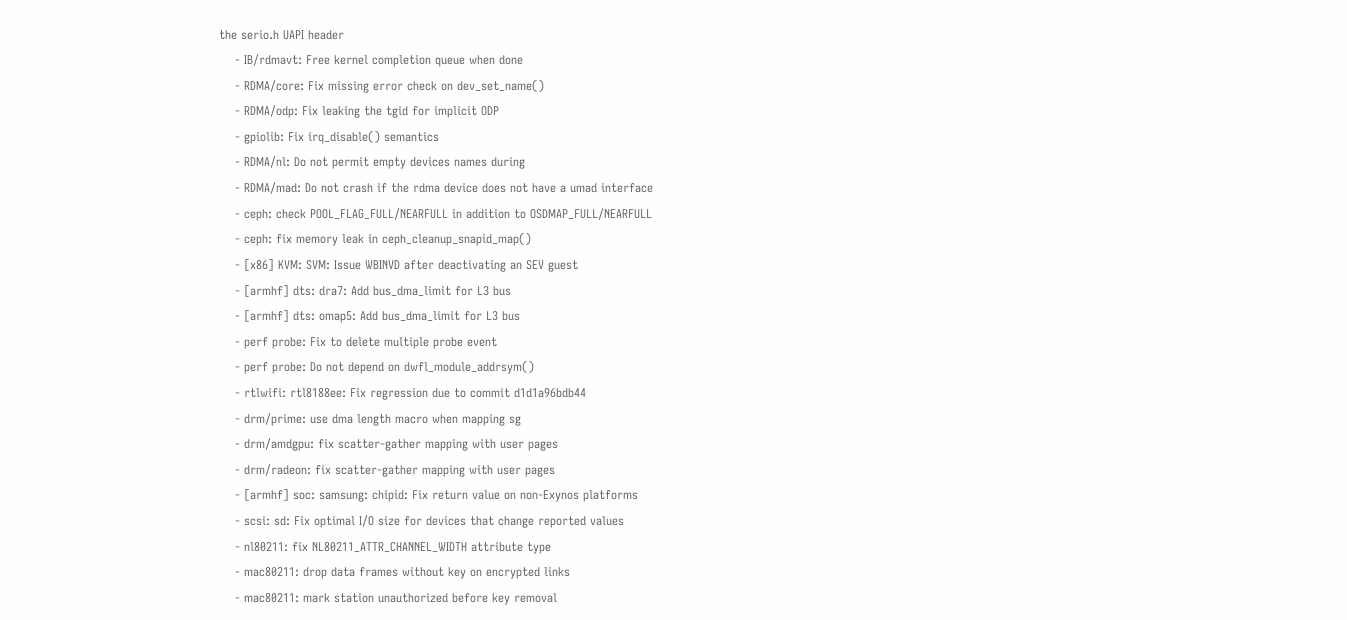the serio.h UAPI header
    - IB/rdmavt: Free kernel completion queue when done
    - RDMA/core: Fix missing error check on dev_set_name()
    - RDMA/odp: Fix leaking the tgid for implicit ODP
    - gpiolib: Fix irq_disable() semantics
    - RDMA/nl: Do not permit empty devices names during
    - RDMA/mad: Do not crash if the rdma device does not have a umad interface
    - ceph: check POOL_FLAG_FULL/NEARFULL in addition to OSDMAP_FULL/NEARFULL
    - ceph: fix memory leak in ceph_cleanup_snapid_map()
    - [x86] KVM: SVM: Issue WBINVD after deactivating an SEV guest
    - [armhf] dts: dra7: Add bus_dma_limit for L3 bus
    - [armhf] dts: omap5: Add bus_dma_limit for L3 bus
    - perf probe: Fix to delete multiple probe event
    - perf probe: Do not depend on dwfl_module_addrsym()
    - rtlwifi: rtl8188ee: Fix regression due to commit d1d1a96bdb44
    - drm/prime: use dma length macro when mapping sg
    - drm/amdgpu: fix scatter-gather mapping with user pages
    - drm/radeon: fix scatter-gather mapping with user pages
    - [armhf] soc: samsung: chipid: Fix return value on non-Exynos platforms
    - scsi: sd: Fix optimal I/O size for devices that change reported values
    - nl80211: fix NL80211_ATTR_CHANNEL_WIDTH attribute type
    - mac80211: drop data frames without key on encrypted links
    - mac80211: mark station unauthorized before key removal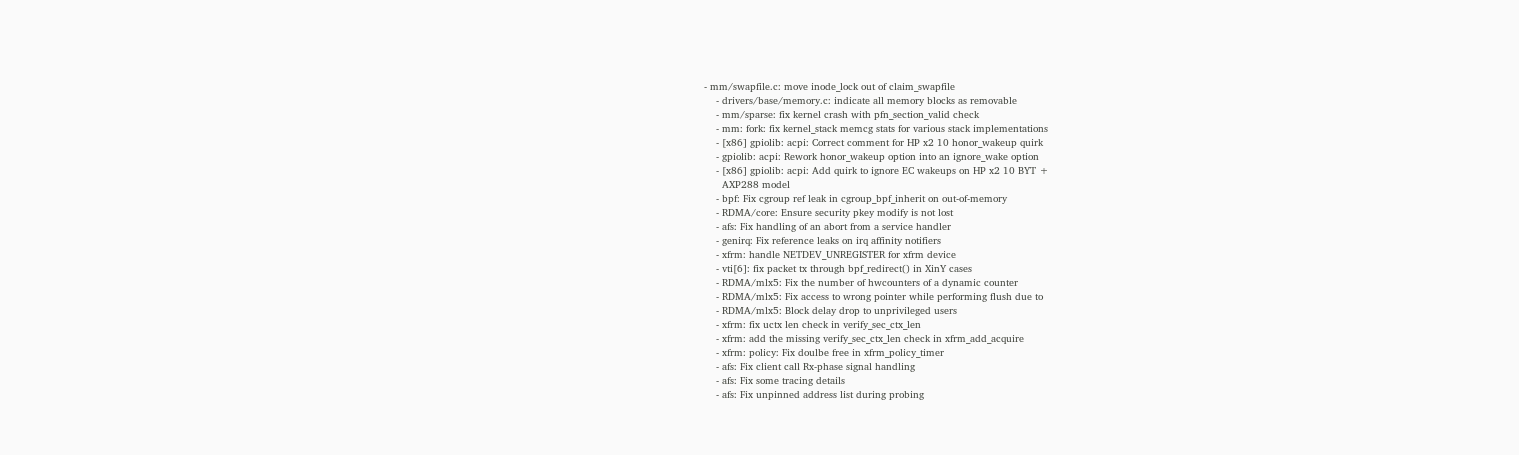- mm/swapfile.c: move inode_lock out of claim_swapfile
    - drivers/base/memory.c: indicate all memory blocks as removable
    - mm/sparse: fix kernel crash with pfn_section_valid check
    - mm: fork: fix kernel_stack memcg stats for various stack implementations
    - [x86] gpiolib: acpi: Correct comment for HP x2 10 honor_wakeup quirk
    - gpiolib: acpi: Rework honor_wakeup option into an ignore_wake option
    - [x86] gpiolib: acpi: Add quirk to ignore EC wakeups on HP x2 10 BYT +
      AXP288 model
    - bpf: Fix cgroup ref leak in cgroup_bpf_inherit on out-of-memory
    - RDMA/core: Ensure security pkey modify is not lost
    - afs: Fix handling of an abort from a service handler
    - genirq: Fix reference leaks on irq affinity notifiers
    - xfrm: handle NETDEV_UNREGISTER for xfrm device
    - vti[6]: fix packet tx through bpf_redirect() in XinY cases
    - RDMA/mlx5: Fix the number of hwcounters of a dynamic counter
    - RDMA/mlx5: Fix access to wrong pointer while performing flush due to
    - RDMA/mlx5: Block delay drop to unprivileged users
    - xfrm: fix uctx len check in verify_sec_ctx_len
    - xfrm: add the missing verify_sec_ctx_len check in xfrm_add_acquire
    - xfrm: policy: Fix doulbe free in xfrm_policy_timer
    - afs: Fix client call Rx-phase signal handling
    - afs: Fix some tracing details
    - afs: Fix unpinned address list during probing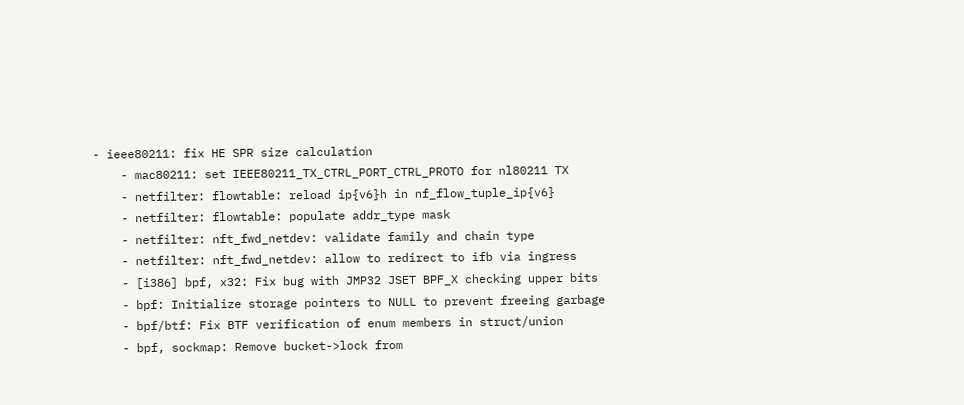- ieee80211: fix HE SPR size calculation
    - mac80211: set IEEE80211_TX_CTRL_PORT_CTRL_PROTO for nl80211 TX
    - netfilter: flowtable: reload ip{v6}h in nf_flow_tuple_ip{v6}
    - netfilter: flowtable: populate addr_type mask
    - netfilter: nft_fwd_netdev: validate family and chain type
    - netfilter: nft_fwd_netdev: allow to redirect to ifb via ingress
    - [i386] bpf, x32: Fix bug with JMP32 JSET BPF_X checking upper bits
    - bpf: Initialize storage pointers to NULL to prevent freeing garbage
    - bpf/btf: Fix BTF verification of enum members in struct/union
    - bpf, sockmap: Remove bucket->lock from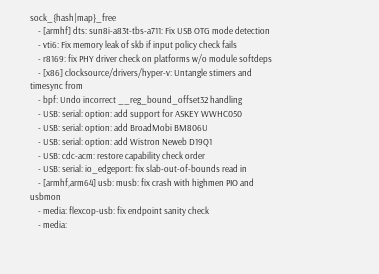sock_{hash|map}_free
    - [armhf] dts: sun8i-a83t-tbs-a711: Fix USB OTG mode detection
    - vti6: Fix memory leak of skb if input policy check fails
    - r8169: fix PHY driver check on platforms w/o module softdeps
    - [x86] clocksource/drivers/hyper-v: Untangle stimers and timesync from
    - bpf: Undo incorrect __reg_bound_offset32 handling
    - USB: serial: option: add support for ASKEY WWHC050
    - USB: serial: option: add BroadMobi BM806U
    - USB: serial: option: add Wistron Neweb D19Q1
    - USB: cdc-acm: restore capability check order
    - USB: serial: io_edgeport: fix slab-out-of-bounds read in
    - [armhf,arm64] usb: musb: fix crash with highmen PIO and usbmon
    - media: flexcop-usb: fix endpoint sanity check
    - media: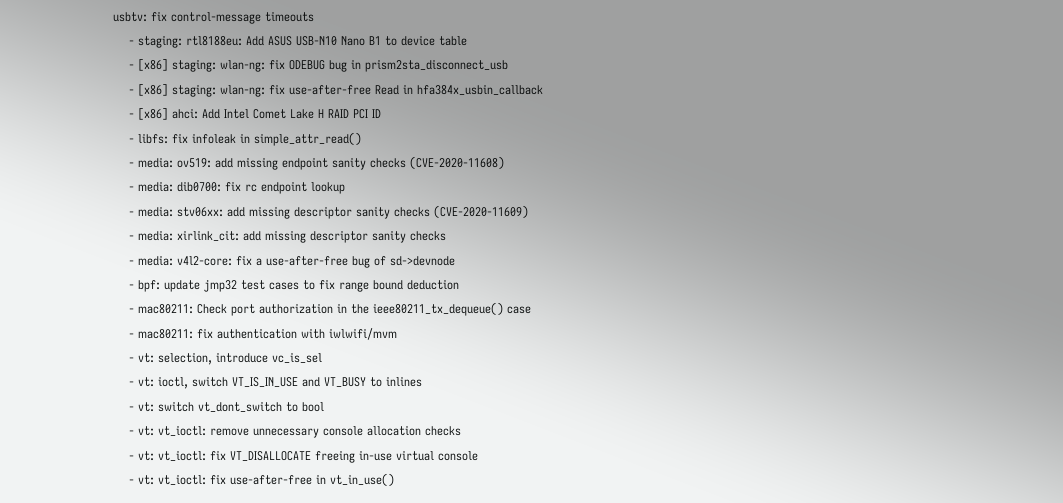usbtv: fix control-message timeouts
    - staging: rtl8188eu: Add ASUS USB-N10 Nano B1 to device table
    - [x86] staging: wlan-ng: fix ODEBUG bug in prism2sta_disconnect_usb
    - [x86] staging: wlan-ng: fix use-after-free Read in hfa384x_usbin_callback
    - [x86] ahci: Add Intel Comet Lake H RAID PCI ID
    - libfs: fix infoleak in simple_attr_read()
    - media: ov519: add missing endpoint sanity checks (CVE-2020-11608)
    - media: dib0700: fix rc endpoint lookup
    - media: stv06xx: add missing descriptor sanity checks (CVE-2020-11609)
    - media: xirlink_cit: add missing descriptor sanity checks
    - media: v4l2-core: fix a use-after-free bug of sd->devnode
    - bpf: update jmp32 test cases to fix range bound deduction
    - mac80211: Check port authorization in the ieee80211_tx_dequeue() case
    - mac80211: fix authentication with iwlwifi/mvm
    - vt: selection, introduce vc_is_sel
    - vt: ioctl, switch VT_IS_IN_USE and VT_BUSY to inlines
    - vt: switch vt_dont_switch to bool
    - vt: vt_ioctl: remove unnecessary console allocation checks
    - vt: vt_ioctl: fix VT_DISALLOCATE freeing in-use virtual console
    - vt: vt_ioctl: fix use-after-free in vt_in_use()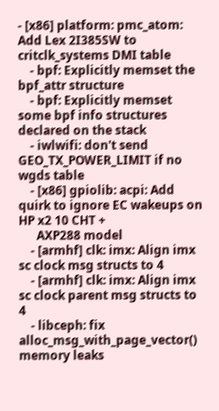- [x86] platform: pmc_atom: Add Lex 2I385SW to critclk_systems DMI table
    - bpf: Explicitly memset the bpf_attr structure
    - bpf: Explicitly memset some bpf info structures declared on the stack
    - iwlwifi: don't send GEO_TX_POWER_LIMIT if no wgds table
    - [x86] gpiolib: acpi: Add quirk to ignore EC wakeups on HP x2 10 CHT +
      AXP288 model
    - [armhf] clk: imx: Align imx sc clock msg structs to 4
    - [armhf] clk: imx: Align imx sc clock parent msg structs to 4
    - libceph: fix alloc_msg_with_page_vector() memory leaks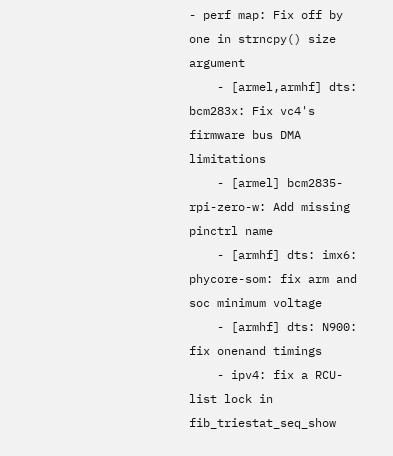- perf map: Fix off by one in strncpy() size argument
    - [armel,armhf] dts: bcm283x: Fix vc4's firmware bus DMA limitations
    - [armel] bcm2835-rpi-zero-w: Add missing pinctrl name
    - [armhf] dts: imx6: phycore-som: fix arm and soc minimum voltage
    - [armhf] dts: N900: fix onenand timings
    - ipv4: fix a RCU-list lock in fib_triestat_seq_show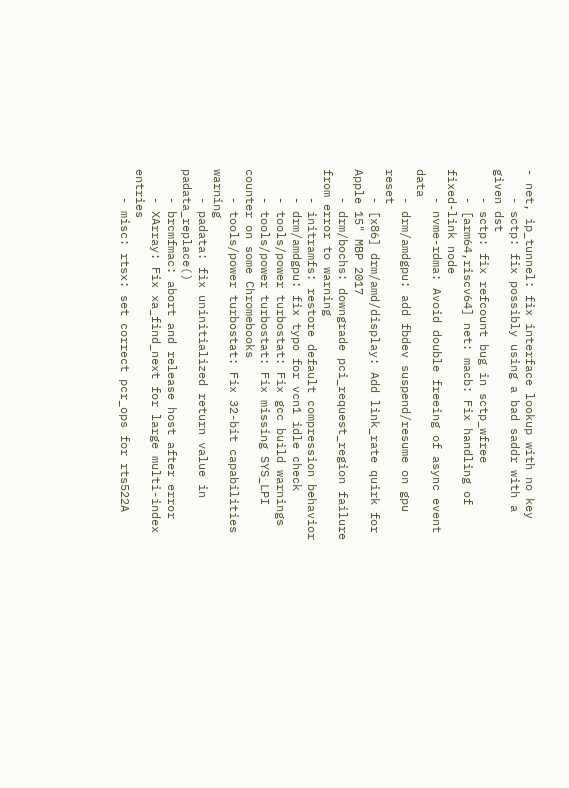- net, ip_tunnel: fix interface lookup with no key
    - sctp: fix possibly using a bad saddr with a given dst
    - sctp: fix refcount bug in sctp_wfree
    - [arm64,riscv64] net: macb: Fix handling of fixed-link node
    - nvme-rdma: Avoid double freeing of async event data
    - drm/amdgpu: add fbdev suspend/resume on gpu reset
    - [x86] drm/amd/display: Add link_rate quirk for Apple 15" MBP 2017
    - drm/bochs: downgrade pci_request_region failure from error to warning
    - initramfs: restore default compression behavior
    - drm/amdgpu: fix typo for vcn1 idle check
    - tools/power turbostat: Fix gcc build warnings
    - tools/power turbostat: Fix missing SYS_LPI counter on some Chromebooks
    - tools/power turbostat: Fix 32-bit capabilities warning
    - padata: fix uninitialized return value in padata_replace()
    - brcmfmac: abort and release host after error
    - XArray: Fix xa_find_next for large multi-index entries
    - misc: rtsx: set correct pcr_ops for rts522A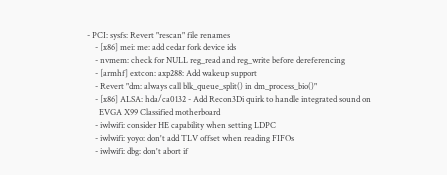- PCI: sysfs: Revert "rescan" file renames
    - [x86] mei: me: add cedar fork device ids
    - nvmem: check for NULL reg_read and reg_write before dereferencing
    - [armhf] extcon: axp288: Add wakeup support
    - Revert "dm: always call blk_queue_split() in dm_process_bio()"
    - [x86] ALSA: hda/ca0132 - Add Recon3Di quirk to handle integrated sound on
      EVGA X99 Classified motherboard
    - iwlwifi: consider HE capability when setting LDPC
    - iwlwifi: yoyo: don't add TLV offset when reading FIFOs
    - iwlwifi: dbg: don't abort if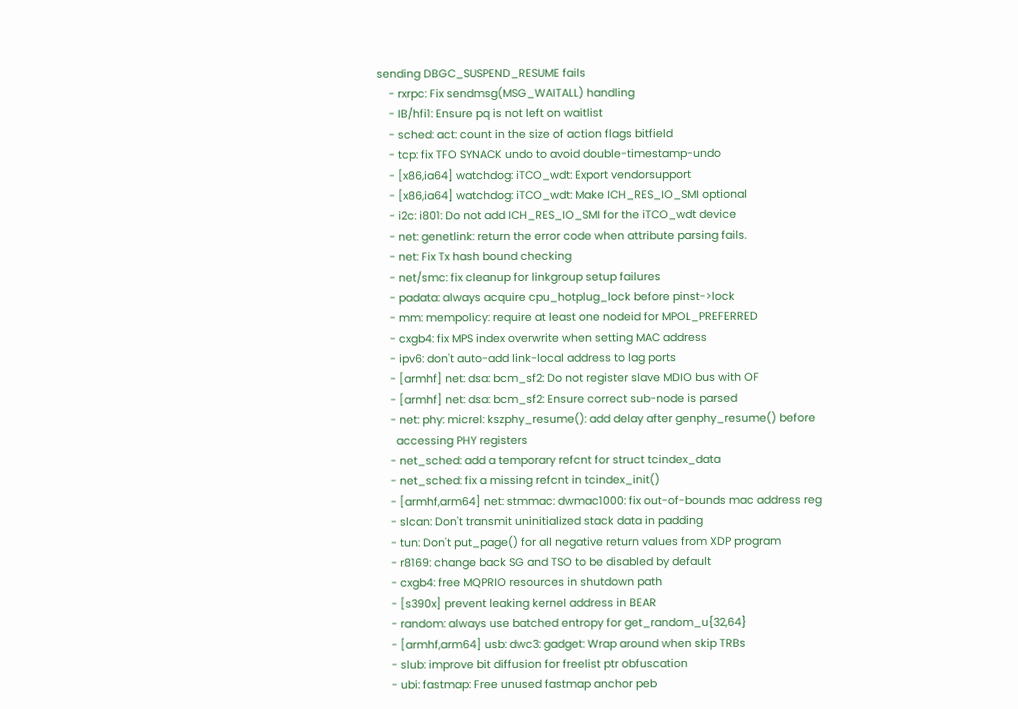sending DBGC_SUSPEND_RESUME fails
    - rxrpc: Fix sendmsg(MSG_WAITALL) handling
    - IB/hfi1: Ensure pq is not left on waitlist
    - sched: act: count in the size of action flags bitfield
    - tcp: fix TFO SYNACK undo to avoid double-timestamp-undo
    - [x86,ia64] watchdog: iTCO_wdt: Export vendorsupport
    - [x86,ia64] watchdog: iTCO_wdt: Make ICH_RES_IO_SMI optional
    - i2c: i801: Do not add ICH_RES_IO_SMI for the iTCO_wdt device
    - net: genetlink: return the error code when attribute parsing fails.
    - net: Fix Tx hash bound checking
    - net/smc: fix cleanup for linkgroup setup failures
    - padata: always acquire cpu_hotplug_lock before pinst->lock
    - mm: mempolicy: require at least one nodeid for MPOL_PREFERRED
    - cxgb4: fix MPS index overwrite when setting MAC address
    - ipv6: don't auto-add link-local address to lag ports
    - [armhf] net: dsa: bcm_sf2: Do not register slave MDIO bus with OF
    - [armhf] net: dsa: bcm_sf2: Ensure correct sub-node is parsed
    - net: phy: micrel: kszphy_resume(): add delay after genphy_resume() before
      accessing PHY registers
    - net_sched: add a temporary refcnt for struct tcindex_data
    - net_sched: fix a missing refcnt in tcindex_init()
    - [armhf,arm64] net: stmmac: dwmac1000: fix out-of-bounds mac address reg
    - slcan: Don't transmit uninitialized stack data in padding
    - tun: Don't put_page() for all negative return values from XDP program
    - r8169: change back SG and TSO to be disabled by default
    - cxgb4: free MQPRIO resources in shutdown path
    - [s390x] prevent leaking kernel address in BEAR
    - random: always use batched entropy for get_random_u{32,64}
    - [armhf,arm64] usb: dwc3: gadget: Wrap around when skip TRBs
    - slub: improve bit diffusion for freelist ptr obfuscation
    - ubi: fastmap: Free unused fastmap anchor peb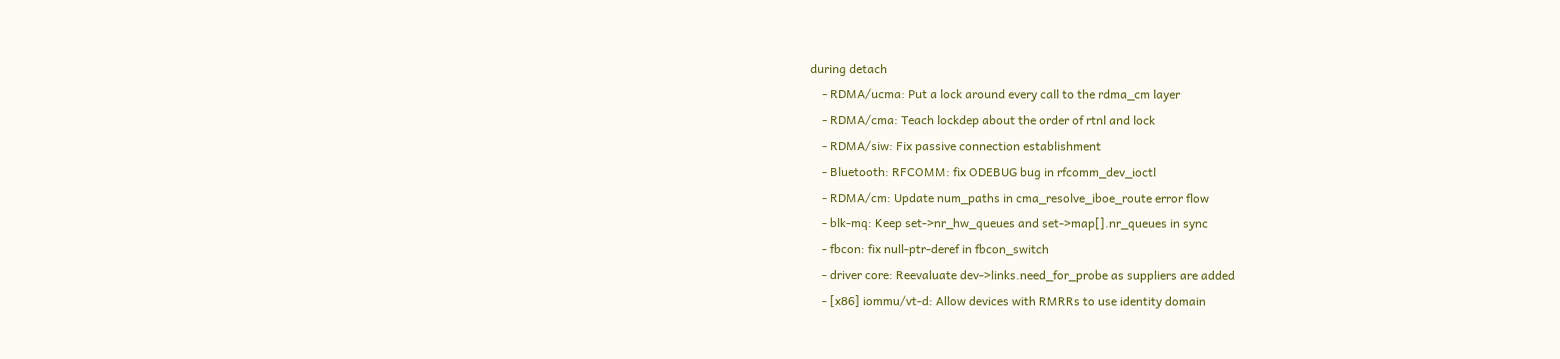during detach
    - RDMA/ucma: Put a lock around every call to the rdma_cm layer
    - RDMA/cma: Teach lockdep about the order of rtnl and lock
    - RDMA/siw: Fix passive connection establishment
    - Bluetooth: RFCOMM: fix ODEBUG bug in rfcomm_dev_ioctl
    - RDMA/cm: Update num_paths in cma_resolve_iboe_route error flow
    - blk-mq: Keep set->nr_hw_queues and set->map[].nr_queues in sync
    - fbcon: fix null-ptr-deref in fbcon_switch
    - driver core: Reevaluate dev->links.need_for_probe as suppliers are added
    - [x86] iommu/vt-d: Allow devices with RMRRs to use identity domain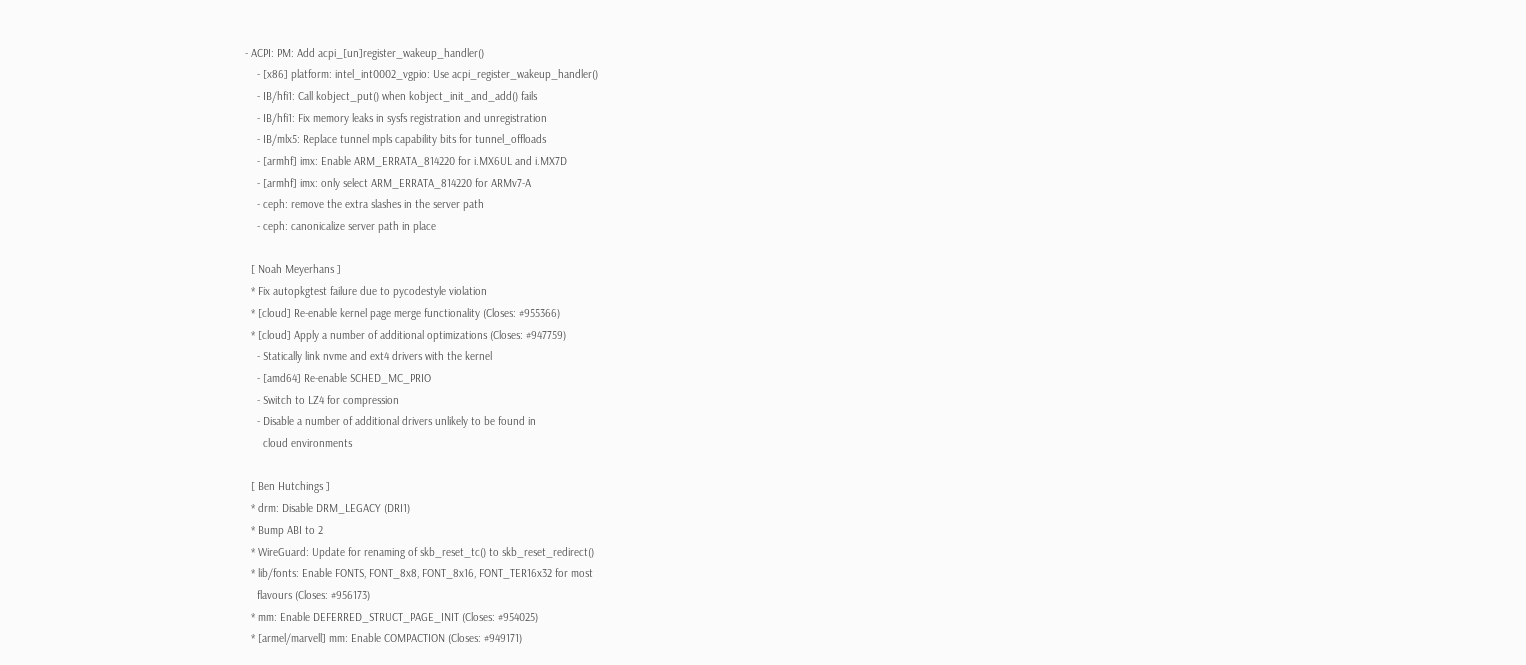- ACPI: PM: Add acpi_[un]register_wakeup_handler()
    - [x86] platform: intel_int0002_vgpio: Use acpi_register_wakeup_handler()
    - IB/hfi1: Call kobject_put() when kobject_init_and_add() fails
    - IB/hfi1: Fix memory leaks in sysfs registration and unregistration
    - IB/mlx5: Replace tunnel mpls capability bits for tunnel_offloads
    - [armhf] imx: Enable ARM_ERRATA_814220 for i.MX6UL and i.MX7D
    - [armhf] imx: only select ARM_ERRATA_814220 for ARMv7-A
    - ceph: remove the extra slashes in the server path
    - ceph: canonicalize server path in place

  [ Noah Meyerhans ]
  * Fix autopkgtest failure due to pycodestyle violation
  * [cloud] Re-enable kernel page merge functionality (Closes: #955366)
  * [cloud] Apply a number of additional optimizations (Closes: #947759)
    - Statically link nvme and ext4 drivers with the kernel
    - [amd64] Re-enable SCHED_MC_PRIO
    - Switch to LZ4 for compression
    - Disable a number of additional drivers unlikely to be found in
      cloud environments

  [ Ben Hutchings ]
  * drm: Disable DRM_LEGACY (DRI1)
  * Bump ABI to 2
  * WireGuard: Update for renaming of skb_reset_tc() to skb_reset_redirect()
  * lib/fonts: Enable FONTS, FONT_8x8, FONT_8x16, FONT_TER16x32 for most
    flavours (Closes: #956173)
  * mm: Enable DEFERRED_STRUCT_PAGE_INIT (Closes: #954025)
  * [armel/marvell] mm: Enable COMPACTION (Closes: #949171)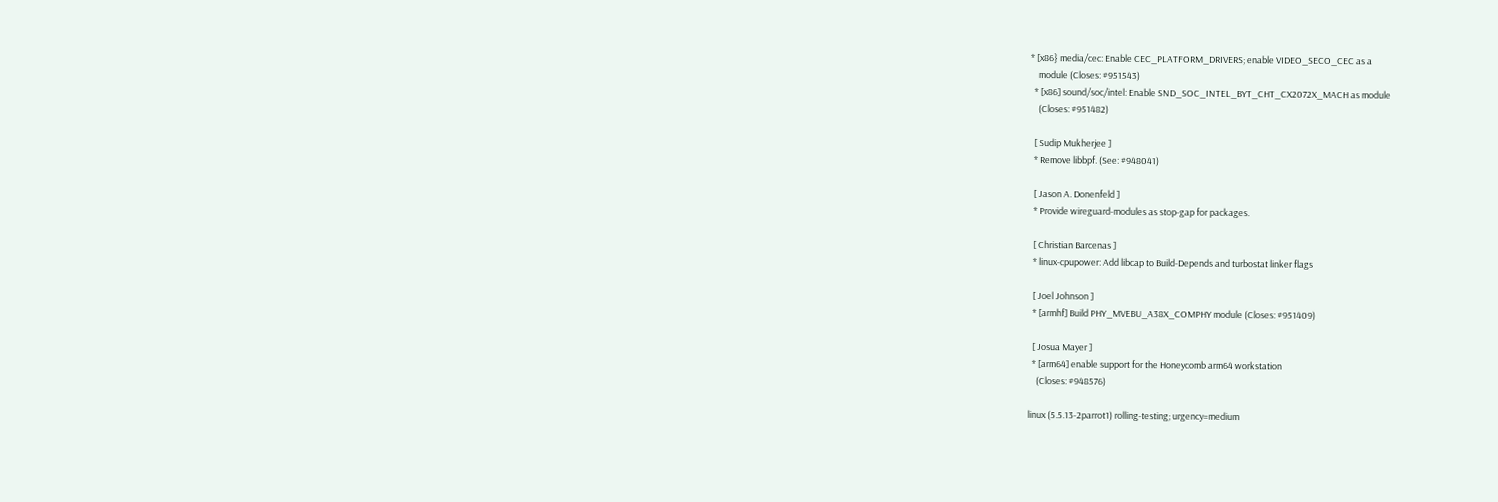* [x86} media/cec: Enable CEC_PLATFORM_DRIVERS; enable VIDEO_SECO_CEC as a
    module (Closes: #951543)
  * [x86] sound/soc/intel: Enable SND_SOC_INTEL_BYT_CHT_CX2072X_MACH as module
    (Closes: #951482)

  [ Sudip Mukherjee ]
  * Remove libbpf. (See: #948041)

  [ Jason A. Donenfeld ]
  * Provide wireguard-modules as stop-gap for packages.

  [ Christian Barcenas ]
  * linux-cpupower: Add libcap to Build-Depends and turbostat linker flags

  [ Joel Johnson ]
  * [armhf] Build PHY_MVEBU_A38X_COMPHY module (Closes: #951409)

  [ Josua Mayer ]
  * [arm64] enable support for the Honeycomb arm64 workstation
    (Closes: #948576)

linux (5.5.13-2parrot1) rolling-testing; urgency=medium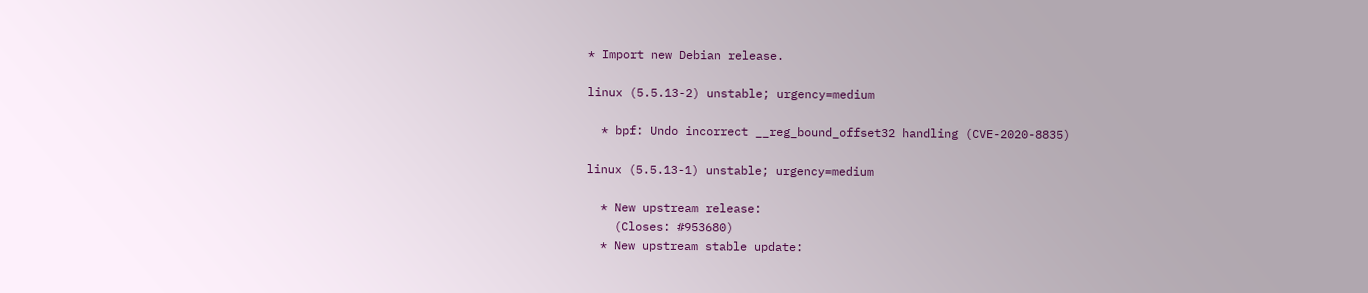* Import new Debian release.

linux (5.5.13-2) unstable; urgency=medium

  * bpf: Undo incorrect __reg_bound_offset32 handling (CVE-2020-8835)

linux (5.5.13-1) unstable; urgency=medium

  * New upstream release:
    (Closes: #953680)
  * New upstream stable update: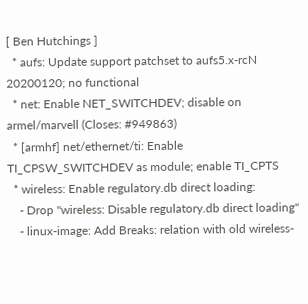[ Ben Hutchings ]
  * aufs: Update support patchset to aufs5.x-rcN 20200120; no functional
  * net: Enable NET_SWITCHDEV; disable on armel/marvell (Closes: #949863)
  * [armhf] net/ethernet/ti: Enable TI_CPSW_SWITCHDEV as module; enable TI_CPTS
  * wireless: Enable regulatory.db direct loading:
    - Drop "wireless: Disable regulatory.db direct loading"
    - linux-image: Add Breaks: relation with old wireless-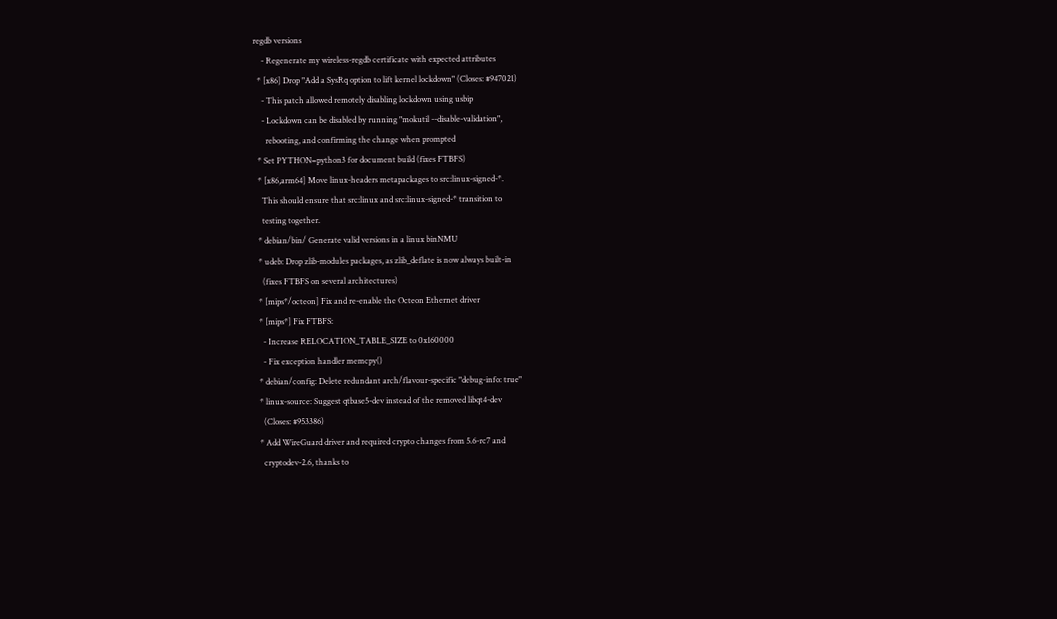regdb versions
    - Regenerate my wireless-regdb certificate with expected attributes
  * [x86] Drop "Add a SysRq option to lift kernel lockdown" (Closes: #947021)
    - This patch allowed remotely disabling lockdown using usbip
    - Lockdown can be disabled by running "mokutil --disable-validation",
      rebooting, and confirming the change when prompted
  * Set PYTHON=python3 for document build (fixes FTBFS)
  * [x86,arm64] Move linux-headers metapackages to src:linux-signed-*.
    This should ensure that src:linux and src:linux-signed-* transition to
    testing together.
  * debian/bin/ Generate valid versions in a linux binNMU
  * udeb: Drop zlib-modules packages, as zlib_deflate is now always built-in
    (fixes FTBFS on several architectures)
  * [mips*/octeon] Fix and re-enable the Octeon Ethernet driver
  * [mips*] Fix FTBFS:
    - Increase RELOCATION_TABLE_SIZE to 0x160000
    - Fix exception handler memcpy()
  * debian/config: Delete redundant arch/flavour-specific "debug-info: true"
  * linux-source: Suggest qtbase5-dev instead of the removed libqt4-dev
    (Closes: #953386)
  * Add WireGuard driver and required crypto changes from 5.6-rc7 and
    cryptodev-2.6, thanks to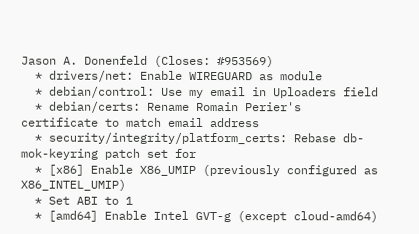Jason A. Donenfeld (Closes: #953569)
  * drivers/net: Enable WIREGUARD as module
  * debian/control: Use my email in Uploaders field
  * debian/certs: Rename Romain Perier's certificate to match email address
  * security/integrity/platform_certs: Rebase db-mok-keyring patch set for
  * [x86] Enable X86_UMIP (previously configured as X86_INTEL_UMIP)
  * Set ABI to 1
  * [amd64] Enable Intel GVT-g (except cloud-amd64)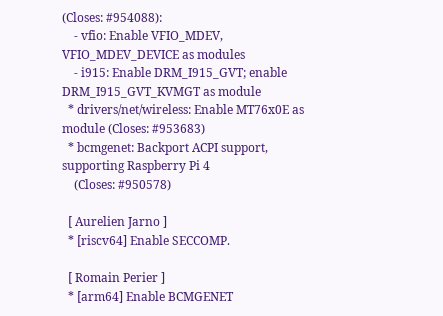(Closes: #954088):
    - vfio: Enable VFIO_MDEV, VFIO_MDEV_DEVICE as modules
    - i915: Enable DRM_I915_GVT; enable DRM_I915_GVT_KVMGT as module
  * drivers/net/wireless: Enable MT76x0E as module (Closes: #953683)
  * bcmgenet: Backport ACPI support, supporting Raspberry Pi 4
    (Closes: #950578)

  [ Aurelien Jarno ]
  * [riscv64] Enable SECCOMP.

  [ Romain Perier ]
  * [arm64] Enable BCMGENET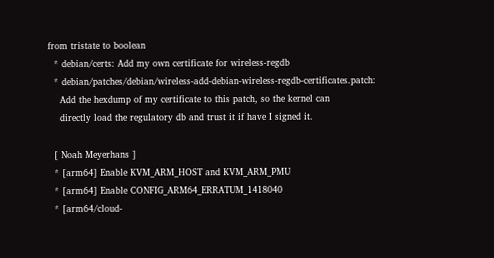from tristate to boolean
  * debian/certs: Add my own certificate for wireless-regdb
  * debian/patches/debian/wireless-add-debian-wireless-regdb-certificates.patch:
    Add the hexdump of my certificate to this patch, so the kernel can
    directly load the regulatory db and trust it if have I signed it.

  [ Noah Meyerhans ]
  * [arm64] Enable KVM_ARM_HOST and KVM_ARM_PMU
  * [arm64] Enable CONFIG_ARM64_ERRATUM_1418040
  * [arm64/cloud-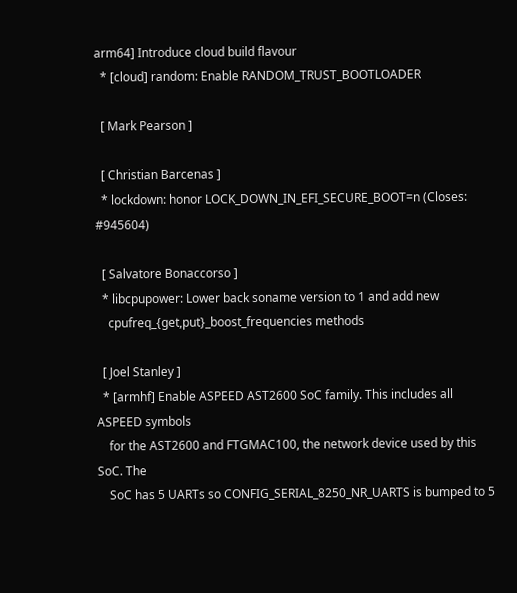arm64] Introduce cloud build flavour
  * [cloud] random: Enable RANDOM_TRUST_BOOTLOADER

  [ Mark Pearson ]

  [ Christian Barcenas ]
  * lockdown: honor LOCK_DOWN_IN_EFI_SECURE_BOOT=n (Closes: #945604)

  [ Salvatore Bonaccorso ]
  * libcpupower: Lower back soname version to 1 and add new
    cpufreq_{get,put}_boost_frequencies methods

  [ Joel Stanley ]
  * [armhf] Enable ASPEED AST2600 SoC family. This includes all ASPEED symbols
    for the AST2600 and FTGMAC100, the network device used by this SoC. The
    SoC has 5 UARTs so CONFIG_SERIAL_8250_NR_UARTS is bumped to 5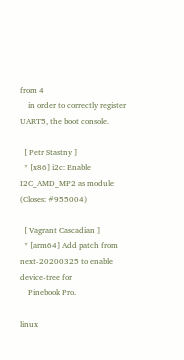from 4
    in order to correctly register UART5, the boot console.

  [ Petr Stastny ]
  * [x86] i2c: Enable I2C_AMD_MP2 as module (Closes: #955004)

  [ Vagrant Cascadian ]
  * [arm64] Add patch from next-20200325 to enable device-tree for
    Pinebook Pro.

linux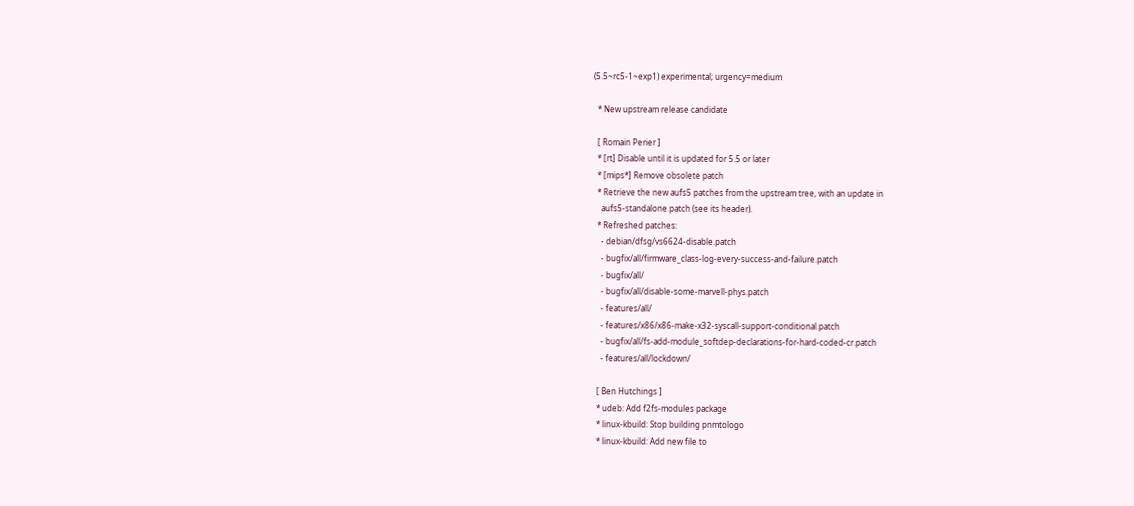(5.5~rc5-1~exp1) experimental; urgency=medium

  * New upstream release candidate

  [ Romain Perier ]
  * [rt] Disable until it is updated for 5.5 or later
  * [mips*] Remove obsolete patch
  * Retrieve the new aufs5 patches from the upstream tree, with an update in
    aufs5-standalone.patch (see its header).
  * Refreshed patches:
    - debian/dfsg/vs6624-disable.patch
    - bugfix/all/firmware_class-log-every-success-and-failure.patch
    - bugfix/all/
    - bugfix/all/disable-some-marvell-phys.patch
    - features/all/
    - features/x86/x86-make-x32-syscall-support-conditional.patch
    - bugfix/all/fs-add-module_softdep-declarations-for-hard-coded-cr.patch
    - features/all/lockdown/

  [ Ben Hutchings ]
  * udeb: Add f2fs-modules package
  * linux-kbuild: Stop building pnmtologo
  * linux-kbuild: Add new file to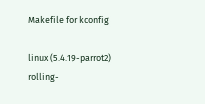Makefile for kconfig

linux (5.4.19-parrot2) rolling-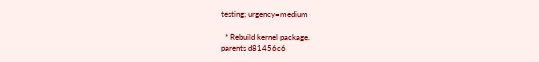testing; urgency=medium

  * Rebuild kernel package.
parents d81456c6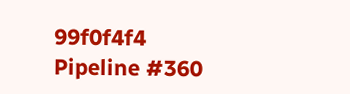99f0f4f4
Pipeline #360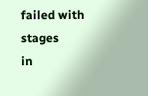failed with stages
in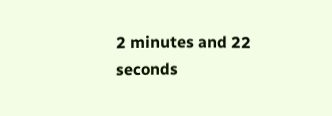2 minutes and 22 seconds